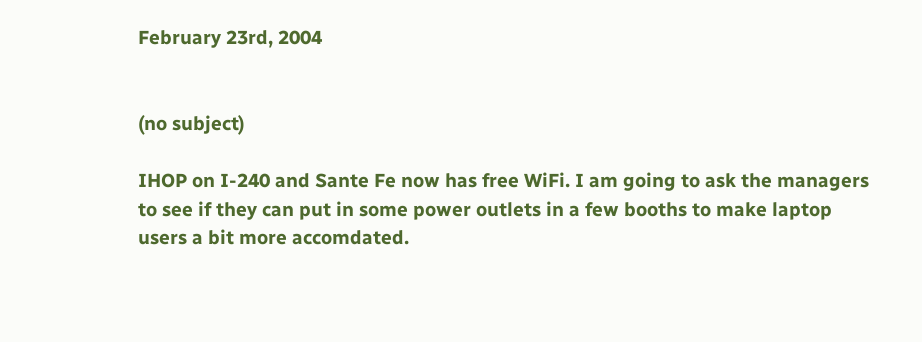February 23rd, 2004


(no subject)

IHOP on I-240 and Sante Fe now has free WiFi. I am going to ask the managers to see if they can put in some power outlets in a few booths to make laptop users a bit more accomdated.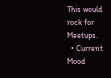This would rock for Meetups.
  • Current Mood